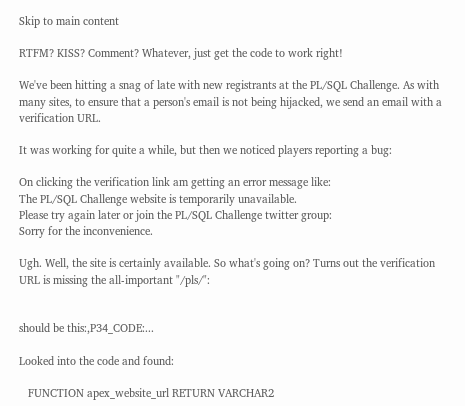Skip to main content

RTFM? KISS? Comment? Whatever, just get the code to work right!

We've been hitting a snag of late with new registrants at the PL/SQL Challenge. As with many sites, to ensure that a person's email is not being hijacked, we send an email with a verification URL.

It was working for quite a while, but then we noticed players reporting a bug:

On clicking the verification link am getting an error message like:
The PL/SQL Challenge website is temporarily unavailable.
Please try again later or join the PL/SQL Challenge twitter group:
Sorry for the inconvenience.

Ugh. Well, the site is certainly available. So what's going on? Turns out the verification URL is missing the all-important "/pls/":


should be this:,P34_CODE:...

Looked into the code and found:

   FUNCTION apex_website_url RETURN VARCHAR2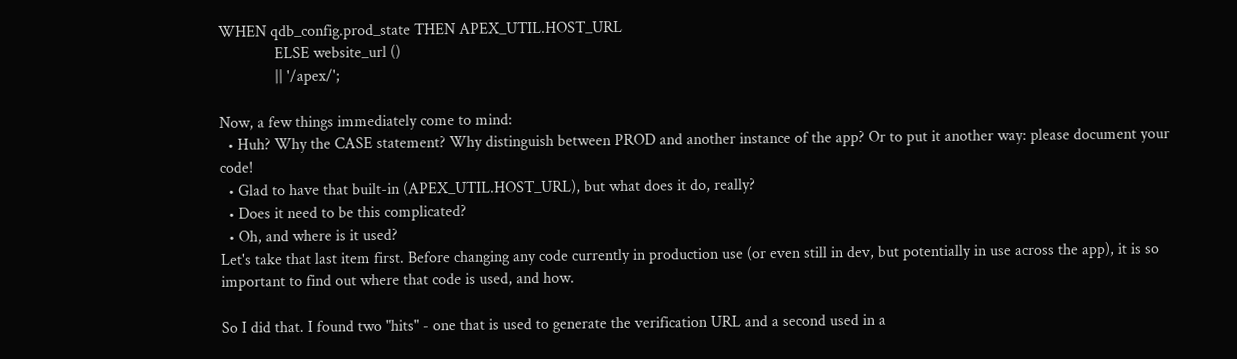WHEN qdb_config.prod_state THEN APEX_UTIL.HOST_URL
              ELSE website_url ()
              || '/apex/';

Now, a few things immediately come to mind:
  • Huh? Why the CASE statement? Why distinguish between PROD and another instance of the app? Or to put it another way: please document your code!
  • Glad to have that built-in (APEX_UTIL.HOST_URL), but what does it do, really?
  • Does it need to be this complicated?
  • Oh, and where is it used?
Let's take that last item first. Before changing any code currently in production use (or even still in dev, but potentially in use across the app), it is so important to find out where that code is used, and how.

So I did that. I found two "hits" - one that is used to generate the verification URL and a second used in a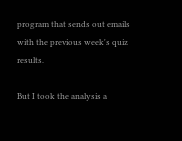program that sends out emails with the previous week's quiz results.

But I took the analysis a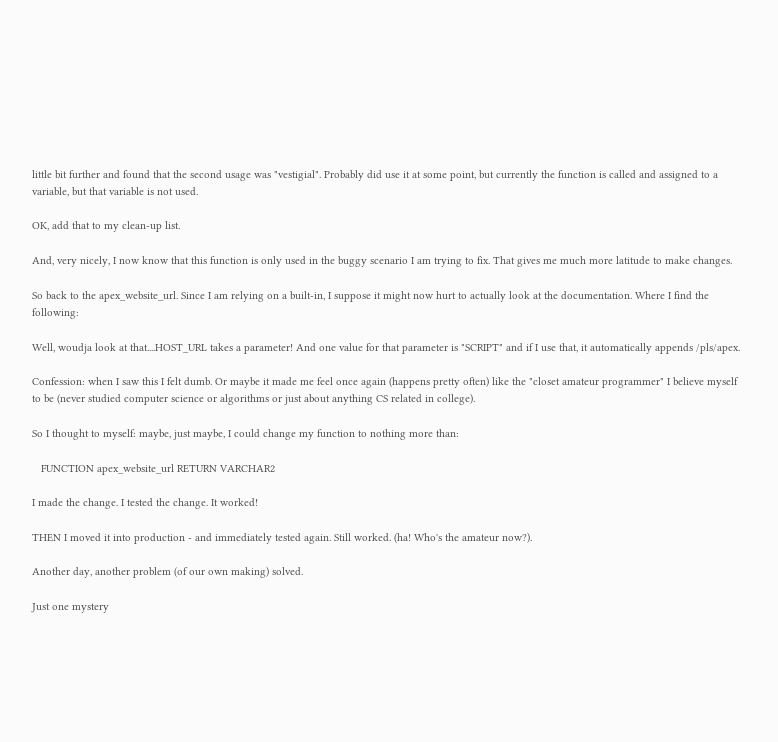little bit further and found that the second usage was "vestigial". Probably did use it at some point, but currently the function is called and assigned to a variable, but that variable is not used.

OK, add that to my clean-up list.

And, very nicely, I now know that this function is only used in the buggy scenario I am trying to fix. That gives me much more latitude to make changes.

So back to the apex_website_url. Since I am relying on a built-in, I suppose it might now hurt to actually look at the documentation. Where I find the following:

Well, woudja look at that....HOST_URL takes a parameter! And one value for that parameter is "SCRIPT" and if I use that, it automatically appends /pls/apex.

Confession: when I saw this I felt dumb. Or maybe it made me feel once again (happens pretty often) like the "closet amateur programmer" I believe myself to be (never studied computer science or algorithms or just about anything CS related in college).

So I thought to myself: maybe, just maybe, I could change my function to nothing more than:

   FUNCTION apex_website_url RETURN VARCHAR2

I made the change. I tested the change. It worked!

THEN I moved it into production - and immediately tested again. Still worked. (ha! Who's the amateur now?).

Another day, another problem (of our own making) solved.

Just one mystery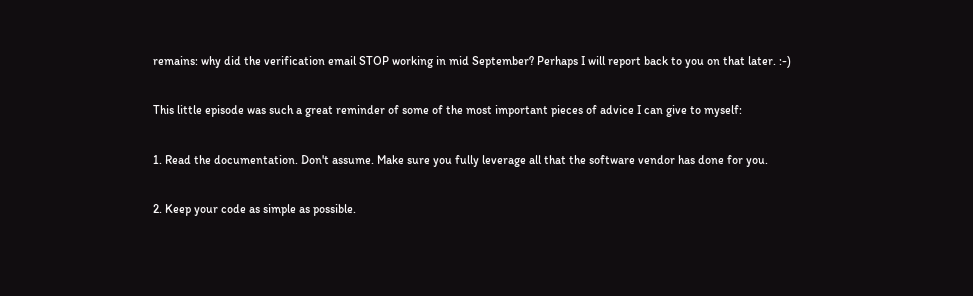remains: why did the verification email STOP working in mid September? Perhaps I will report back to you on that later. :-)

This little episode was such a great reminder of some of the most important pieces of advice I can give to myself:

1. Read the documentation. Don't assume. Make sure you fully leverage all that the software vendor has done for you.

2. Keep your code as simple as possible.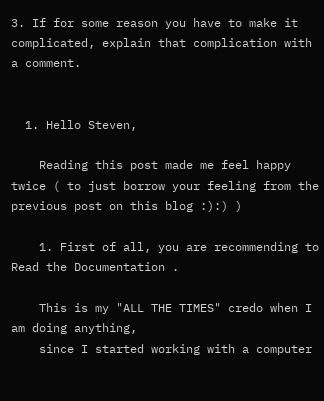3. If for some reason you have to make it complicated, explain that complication with a comment.


  1. Hello Steven,

    Reading this post made me feel happy twice ( to just borrow your feeling from the previous post on this blog :):) )

    1. First of all, you are recommending to Read the Documentation .

    This is my "ALL THE TIMES" credo when I am doing anything,
    since I started working with a computer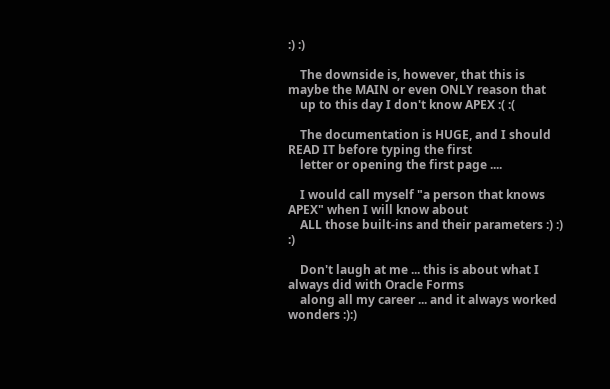:) :)

    The downside is, however, that this is maybe the MAIN or even ONLY reason that
    up to this day I don't know APEX :( :(

    The documentation is HUGE, and I should READ IT before typing the first
    letter or opening the first page ....

    I would call myself "a person that knows APEX" when I will know about
    ALL those built-ins and their parameters :) :) :)

    Don't laugh at me ... this is about what I always did with Oracle Forms
    along all my career ... and it always worked wonders :):)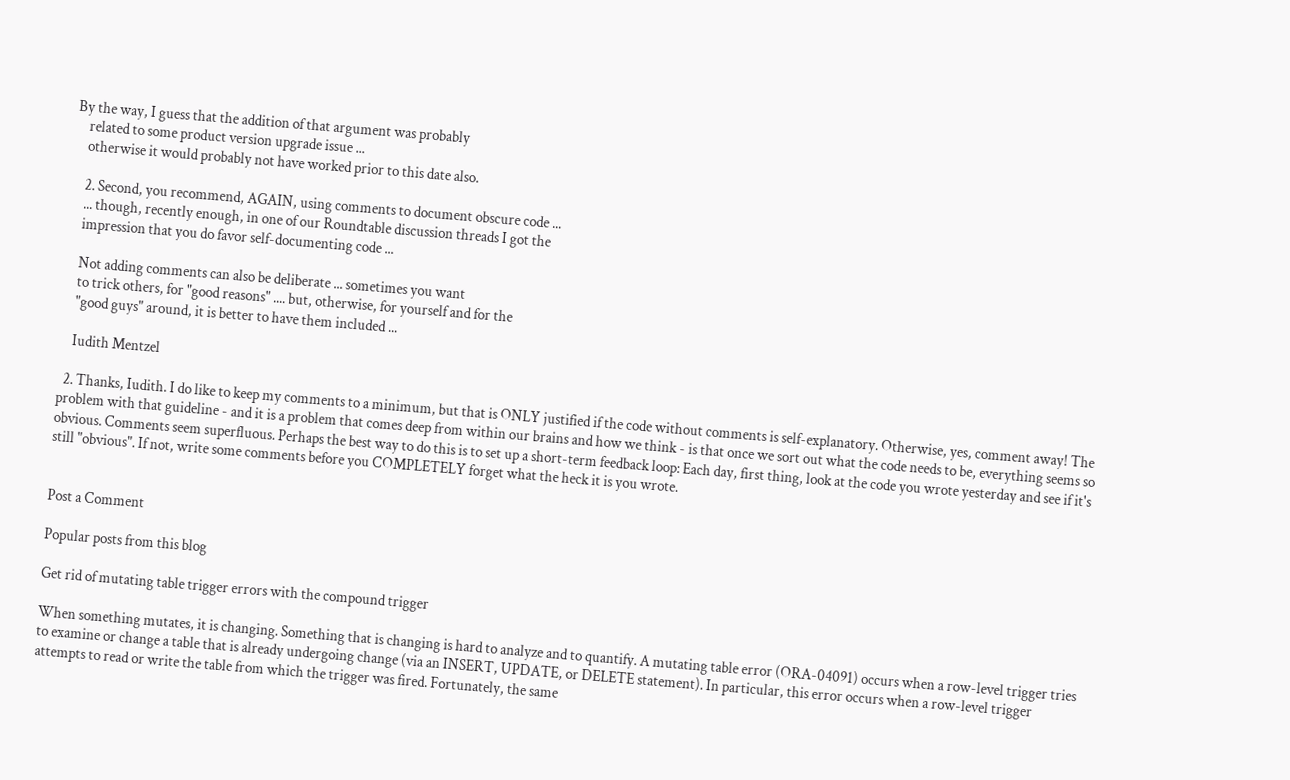By the way, I guess that the addition of that argument was probably
    related to some product version upgrade issue ...
    otherwise it would probably not have worked prior to this date also.

    2. Second, you recommend, AGAIN, using comments to document obscure code ...
    ... though, recently enough, in one of our Roundtable discussion threads I got the
    impression that you do favor self-documenting code ...

    Not adding comments can also be deliberate ... sometimes you want
    to trick others, for "good reasons" .... but, otherwise, for yourself and for the
    "good guys" around, it is better to have them included ...

    Iudith Mentzel

  2. Thanks, Iudith. I do like to keep my comments to a minimum, but that is ONLY justified if the code without comments is self-explanatory. Otherwise, yes, comment away! The problem with that guideline - and it is a problem that comes deep from within our brains and how we think - is that once we sort out what the code needs to be, everything seems so obvious. Comments seem superfluous. Perhaps the best way to do this is to set up a short-term feedback loop: Each day, first thing, look at the code you wrote yesterday and see if it's still "obvious". If not, write some comments before you COMPLETELY forget what the heck it is you wrote.


Post a Comment

Popular posts from this blog

Get rid of mutating table trigger errors with the compound trigger

When something mutates, it is changing. Something that is changing is hard to analyze and to quantify. A mutating table error (ORA-04091) occurs when a row-level trigger tries to examine or change a table that is already undergoing change (via an INSERT, UPDATE, or DELETE statement). In particular, this error occurs when a row-level trigger attempts to read or write the table from which the trigger was fired. Fortunately, the same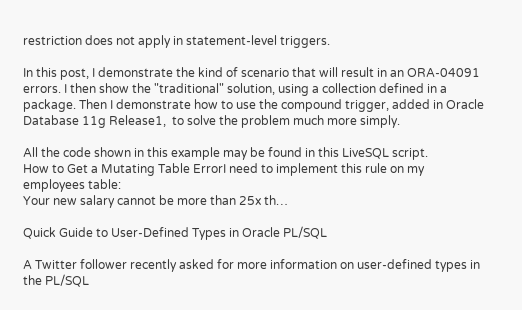restriction does not apply in statement-level triggers.

In this post, I demonstrate the kind of scenario that will result in an ORA-04091 errors. I then show the "traditional" solution, using a collection defined in a package. Then I demonstrate how to use the compound trigger, added in Oracle Database 11g Release1,  to solve the problem much more simply.

All the code shown in this example may be found in this LiveSQL script.
How to Get a Mutating Table ErrorI need to implement this rule on my employees table:
Your new salary cannot be more than 25x th…

Quick Guide to User-Defined Types in Oracle PL/SQL

A Twitter follower recently asked for more information on user-defined types in the PL/SQL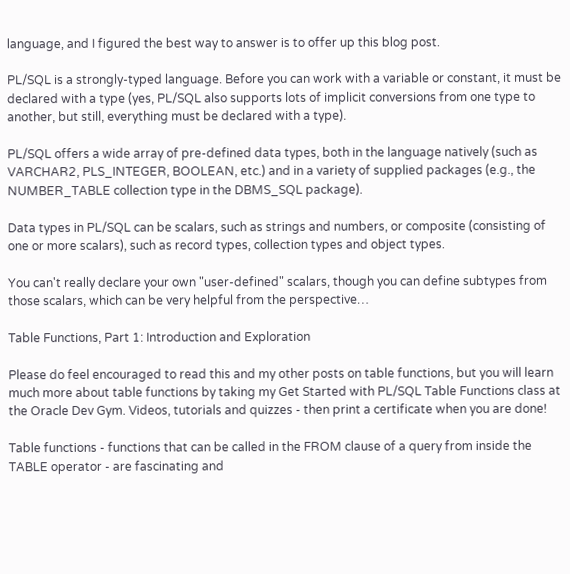language, and I figured the best way to answer is to offer up this blog post.

PL/SQL is a strongly-typed language. Before you can work with a variable or constant, it must be declared with a type (yes, PL/SQL also supports lots of implicit conversions from one type to another, but still, everything must be declared with a type).

PL/SQL offers a wide array of pre-defined data types, both in the language natively (such as VARCHAR2, PLS_INTEGER, BOOLEAN, etc.) and in a variety of supplied packages (e.g., the NUMBER_TABLE collection type in the DBMS_SQL package).

Data types in PL/SQL can be scalars, such as strings and numbers, or composite (consisting of one or more scalars), such as record types, collection types and object types.

You can't really declare your own "user-defined" scalars, though you can define subtypes from those scalars, which can be very helpful from the perspective…

Table Functions, Part 1: Introduction and Exploration

Please do feel encouraged to read this and my other posts on table functions, but you will learn much more about table functions by taking my Get Started with PL/SQL Table Functions class at the Oracle Dev Gym. Videos, tutorials and quizzes - then print a certificate when you are done!

Table functions - functions that can be called in the FROM clause of a query from inside the TABLE operator - are fascinating and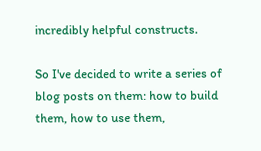incredibly helpful constructs.

So I've decided to write a series of blog posts on them: how to build them, how to use them,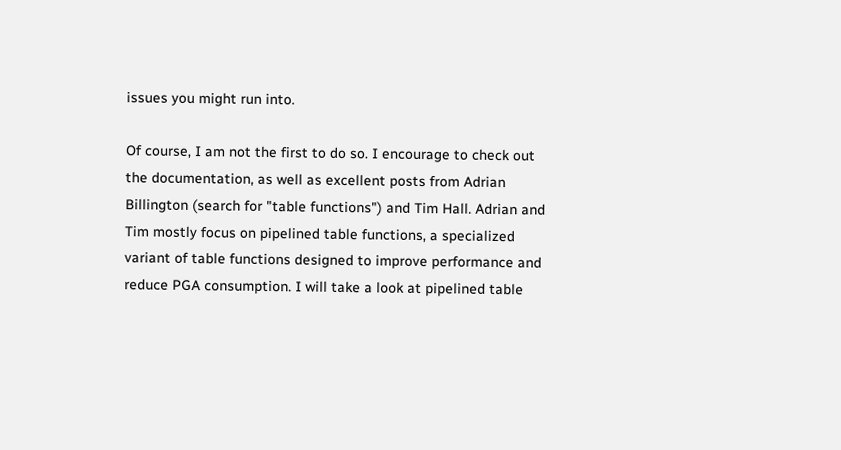issues you might run into.

Of course, I am not the first to do so. I encourage to check out the documentation, as well as excellent posts from Adrian Billington (search for "table functions") and Tim Hall. Adrian and Tim mostly focus on pipelined table functions, a specialized variant of table functions designed to improve performance and reduce PGA consumption. I will take a look at pipelined table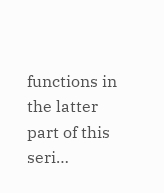functions in the latter part of this seri…